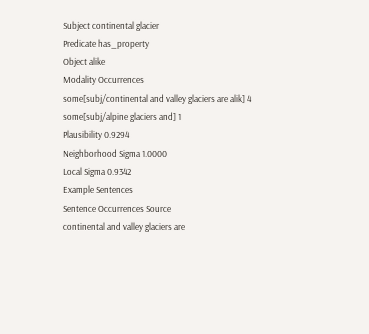Subject continental glacier
Predicate has_property
Object alike
Modality Occurrences
some[subj/continental and valley glaciers are alik] 4
some[subj/alpine glaciers and] 1
Plausibility 0.9294
Neighborhood Sigma 1.0000
Local Sigma 0.9342
Example Sentences
Sentence Occurrences Source
continental and valley glaciers are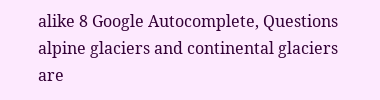alike 8 Google Autocomplete, Questions
alpine glaciers and continental glaciers are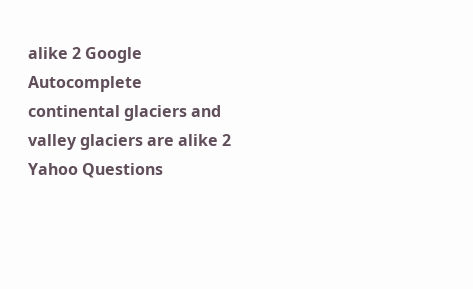alike 2 Google Autocomplete
continental glaciers and valley glaciers are alike 2 Yahoo Questions